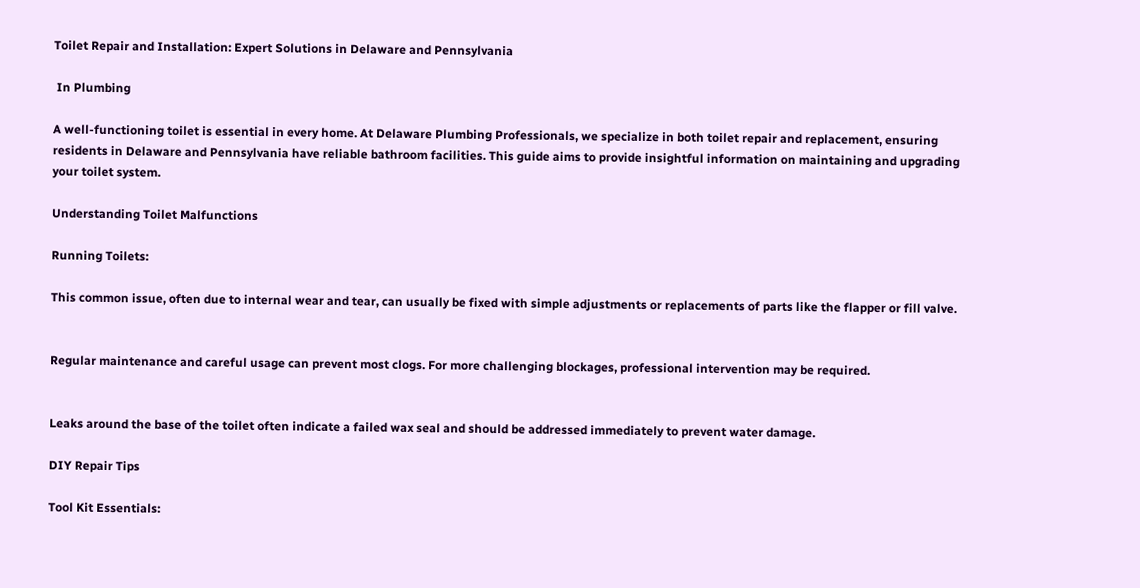Toilet Repair and Installation: Expert Solutions in Delaware and Pennsylvania

 In Plumbing

A well-functioning toilet is essential in every home. At Delaware Plumbing Professionals, we specialize in both toilet repair and replacement, ensuring residents in Delaware and Pennsylvania have reliable bathroom facilities. This guide aims to provide insightful information on maintaining and upgrading your toilet system.

Understanding Toilet Malfunctions

Running Toilets:

This common issue, often due to internal wear and tear, can usually be fixed with simple adjustments or replacements of parts like the flapper or fill valve.


Regular maintenance and careful usage can prevent most clogs. For more challenging blockages, professional intervention may be required.


Leaks around the base of the toilet often indicate a failed wax seal and should be addressed immediately to prevent water damage.

DIY Repair Tips

Tool Kit Essentials: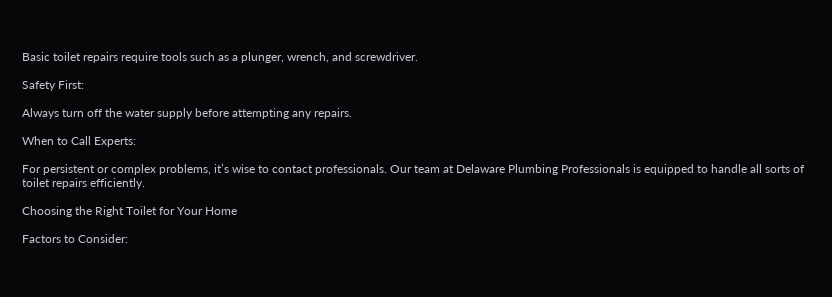Basic toilet repairs require tools such as a plunger, wrench, and screwdriver.

Safety First:

Always turn off the water supply before attempting any repairs.

When to Call Experts:

For persistent or complex problems, it’s wise to contact professionals. Our team at Delaware Plumbing Professionals is equipped to handle all sorts of toilet repairs efficiently.

Choosing the Right Toilet for Your Home

Factors to Consider: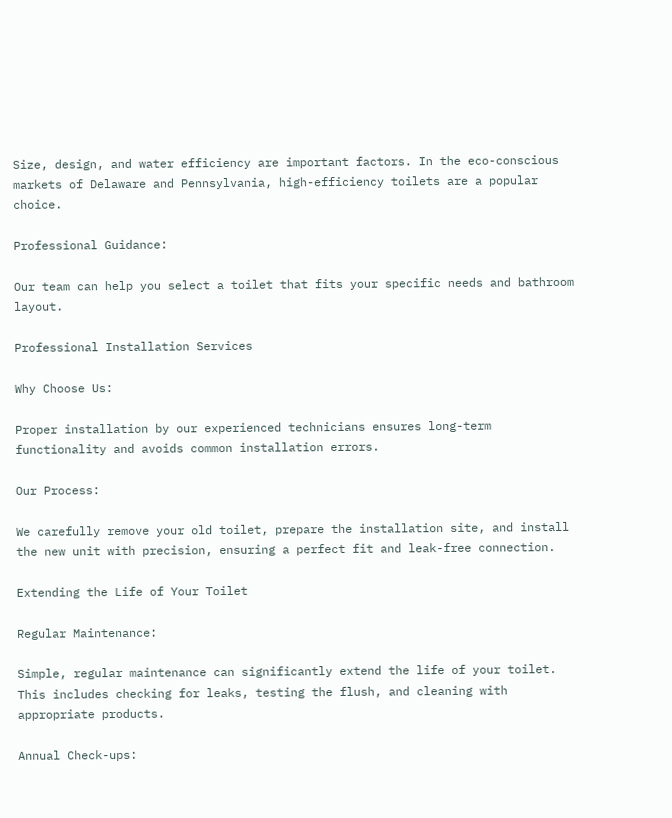Size, design, and water efficiency are important factors. In the eco-conscious markets of Delaware and Pennsylvania, high-efficiency toilets are a popular choice.

Professional Guidance:

Our team can help you select a toilet that fits your specific needs and bathroom layout.

Professional Installation Services

Why Choose Us:

Proper installation by our experienced technicians ensures long-term functionality and avoids common installation errors.

Our Process:

We carefully remove your old toilet, prepare the installation site, and install the new unit with precision, ensuring a perfect fit and leak-free connection.

Extending the Life of Your Toilet

Regular Maintenance:

Simple, regular maintenance can significantly extend the life of your toilet. This includes checking for leaks, testing the flush, and cleaning with appropriate products.

Annual Check-ups: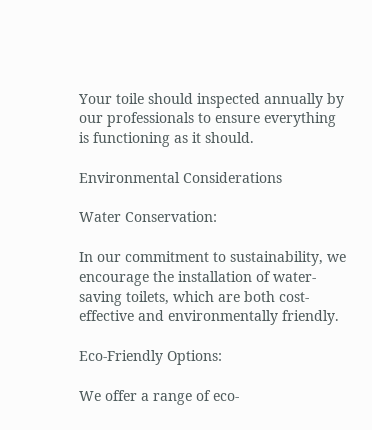Your toile should inspected annually by our professionals to ensure everything is functioning as it should.

Environmental Considerations

Water Conservation:

In our commitment to sustainability, we encourage the installation of water-saving toilets, which are both cost-effective and environmentally friendly.

Eco-Friendly Options:

We offer a range of eco-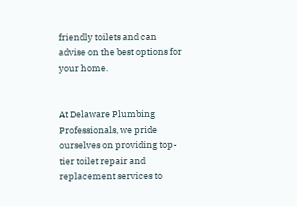friendly toilets and can advise on the best options for your home.


At Delaware Plumbing Professionals, we pride ourselves on providing top-tier toilet repair and replacement services to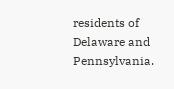residents of Delaware and Pennsylvania.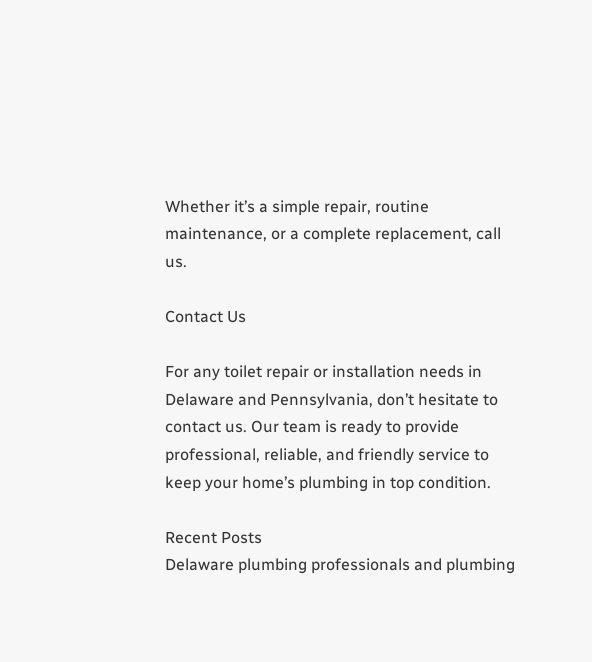Whether it’s a simple repair, routine maintenance, or a complete replacement, call us.

Contact Us

For any toilet repair or installation needs in Delaware and Pennsylvania, don’t hesitate to contact us. Our team is ready to provide professional, reliable, and friendly service to keep your home’s plumbing in top condition.

Recent Posts
Delaware plumbing professionals and plumbing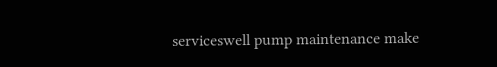serviceswell pump maintenance make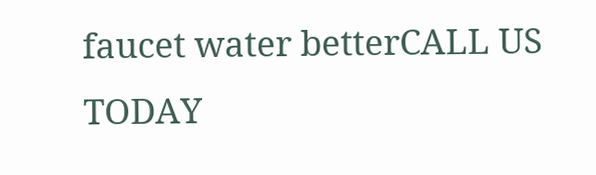faucet water betterCALL US TODAY